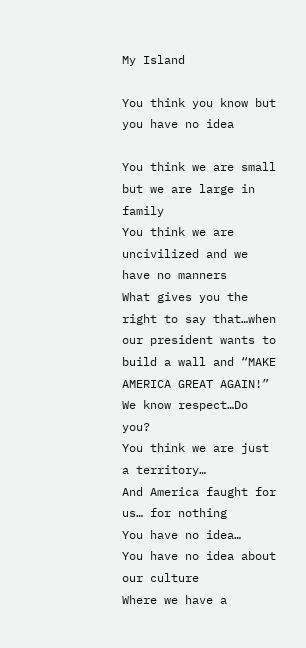My Island

You think you know but you have no idea

You think we are small but we are large in family
You think we are uncivilized and we have no manners
What gives you the right to say that…when our president wants to build a wall and “MAKE AMERICA GREAT AGAIN!”
We know respect…Do you?
You think we are just a territory…
And America faught for us… for nothing
You have no idea…
You have no idea about our culture
Where we have a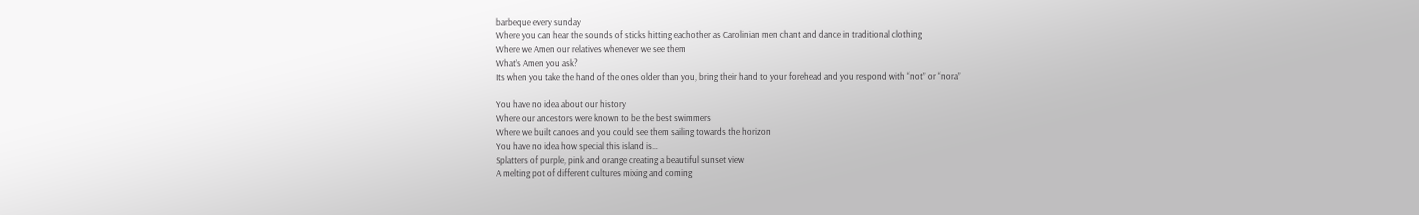barbeque every sunday
Where you can hear the sounds of sticks hitting eachother as Carolinian men chant and dance in traditional clothing
Where we Amen our relatives whenever we see them
What’s Amen you ask?
Its when you take the hand of the ones older than you, bring their hand to your forehead and you respond with “not” or “nora”

You have no idea about our history
Where our ancestors were known to be the best swimmers
Where we built canoes and you could see them sailing towards the horizon
You have no idea how special this island is…
Splatters of purple, pink and orange creating a beautiful sunset view
A melting pot of different cultures mixing and coming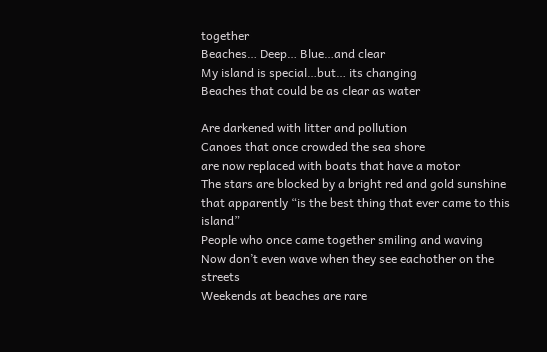together
Beaches… Deep… Blue…and clear
My island is special…but… its changing
Beaches that could be as clear as water

Are darkened with litter and pollution
Canoes that once crowded the sea shore
are now replaced with boats that have a motor
The stars are blocked by a bright red and gold sunshine that apparently “is the best thing that ever came to this island”
People who once came together smiling and waving
Now don’t even wave when they see eachother on the streets
Weekends at beaches are rare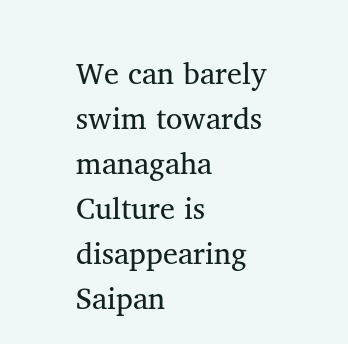We can barely swim towards managaha
Culture is disappearing
Saipan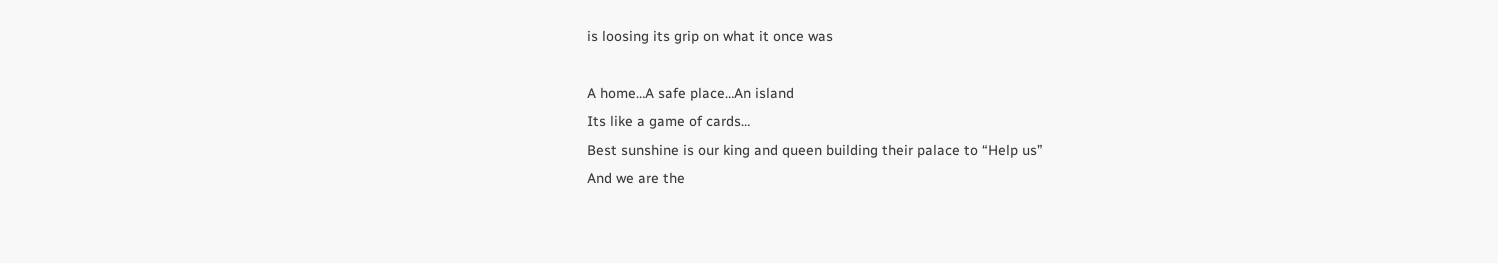is loosing its grip on what it once was

A home…A safe place…An island
Its like a game of cards…
Best sunshine is our king and queen building their palace to “Help us”
And we are the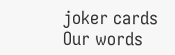joker cards
Our words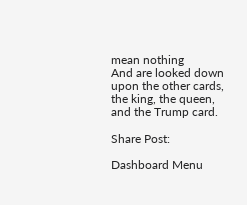mean nothing
And are looked down upon the other cards, the king, the queen, and the Trump card.

Share Post:

Dashboard Menu